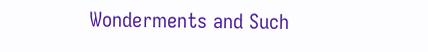Wonderments and Such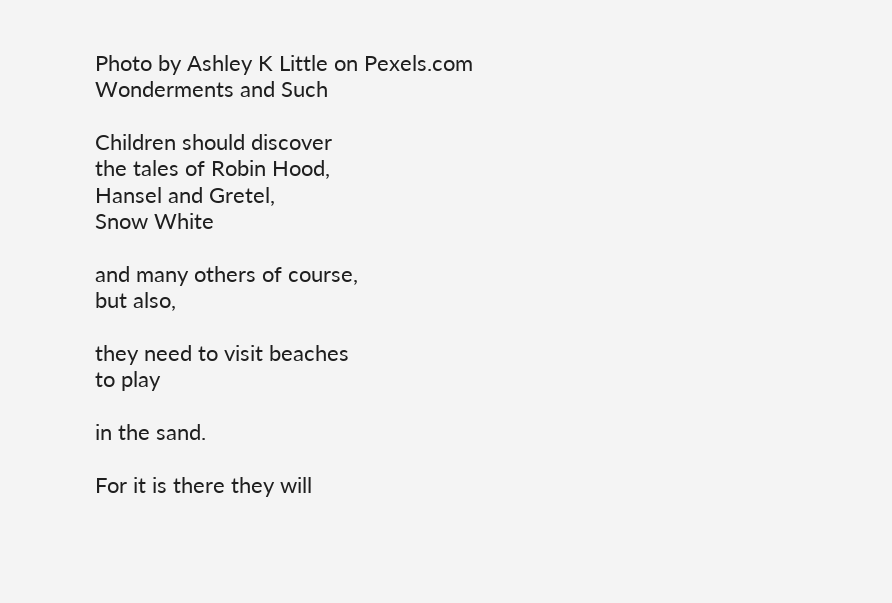Photo by Ashley K Little on Pexels.com
Wonderments and Such

Children should discover
the tales of Robin Hood,
Hansel and Gretel,
Snow White

and many others of course,
but also,

they need to visit beaches
to play

in the sand.

For it is there they will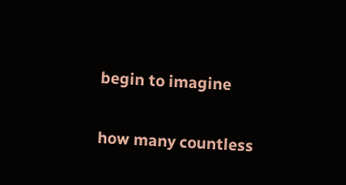begin to imagine

how many countless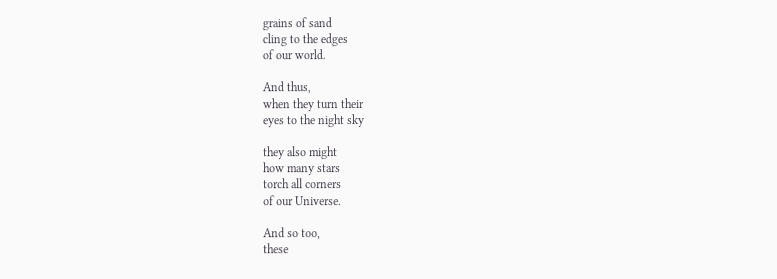grains of sand
cling to the edges
of our world.

And thus,
when they turn their
eyes to the night sky

they also might
how many stars
torch all corners
of our Universe.

And so too,
these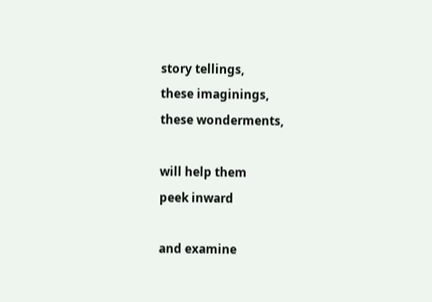story tellings,
these imaginings,
these wonderments,

will help them
peek inward

and examine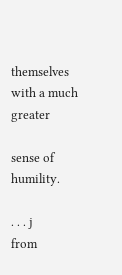themselves
with a much greater

sense of humility.

. . . j
from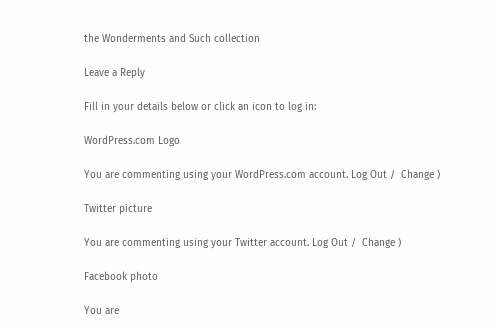the Wonderments and Such collection

Leave a Reply

Fill in your details below or click an icon to log in:

WordPress.com Logo

You are commenting using your WordPress.com account. Log Out /  Change )

Twitter picture

You are commenting using your Twitter account. Log Out /  Change )

Facebook photo

You are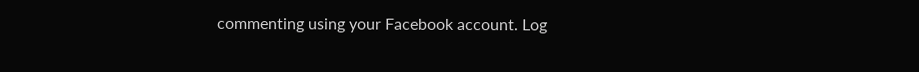commenting using your Facebook account. Log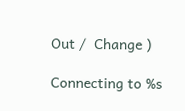Out /  Change )

Connecting to %s